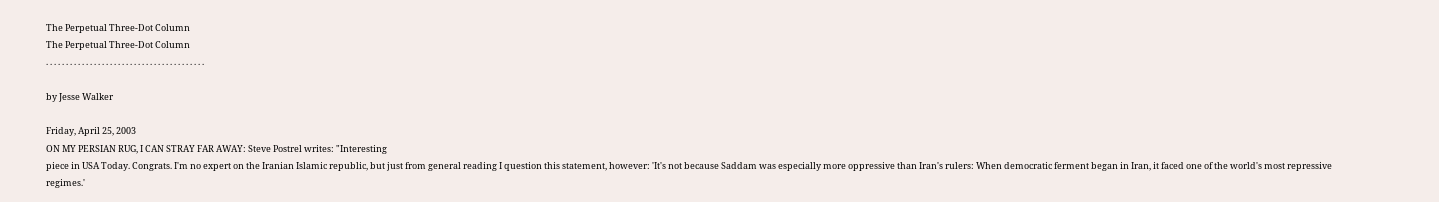The Perpetual Three-Dot Column
The Perpetual Three-Dot Column
. . . . . . . . . . . . . . . . . . . . . . . . . . . . . . . . . . . . . . . .

by Jesse Walker

Friday, April 25, 2003
ON MY PERSIAN RUG, I CAN STRAY FAR AWAY: Steve Postrel writes: "Interesting
piece in USA Today. Congrats. I'm no expert on the Iranian Islamic republic, but just from general reading I question this statement, however: 'It's not because Saddam was especially more oppressive than Iran's rulers: When democratic ferment began in Iran, it faced one of the world's most repressive regimes.'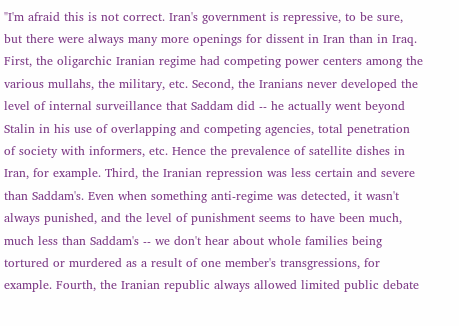"I'm afraid this is not correct. Iran's government is repressive, to be sure, but there were always many more openings for dissent in Iran than in Iraq. First, the oligarchic Iranian regime had competing power centers among the various mullahs, the military, etc. Second, the Iranians never developed the level of internal surveillance that Saddam did -- he actually went beyond Stalin in his use of overlapping and competing agencies, total penetration of society with informers, etc. Hence the prevalence of satellite dishes in Iran, for example. Third, the Iranian repression was less certain and severe than Saddam's. Even when something anti-regime was detected, it wasn't always punished, and the level of punishment seems to have been much, much less than Saddam's -- we don't hear about whole families being tortured or murdered as a result of one member's transgressions, for example. Fourth, the Iranian republic always allowed limited public debate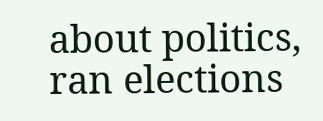about politics, ran elections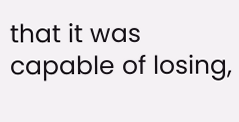that it was capable of losing,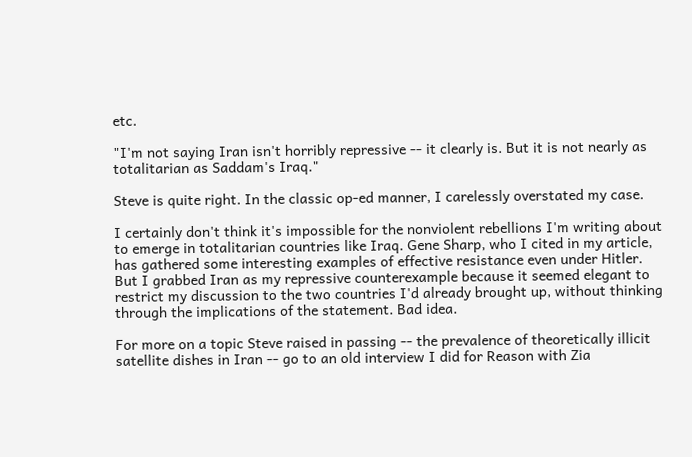etc.

"I'm not saying Iran isn't horribly repressive -- it clearly is. But it is not nearly as totalitarian as Saddam's Iraq."

Steve is quite right. In the classic op-ed manner, I carelessly overstated my case.

I certainly don't think it's impossible for the nonviolent rebellions I'm writing about to emerge in totalitarian countries like Iraq. Gene Sharp, who I cited in my article, has gathered some interesting examples of effective resistance even under Hitler. But I grabbed Iran as my repressive counterexample because it seemed elegant to restrict my discussion to the two countries I'd already brought up, without thinking through the implications of the statement. Bad idea.

For more on a topic Steve raised in passing -- the prevalence of theoretically illicit satellite dishes in Iran -- go to an old interview I did for Reason with Zia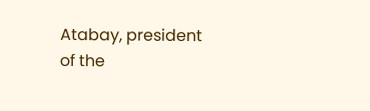Atabay, president of the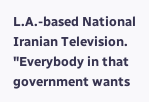L.A.-based National Iranian Television. "Everybody in that government wants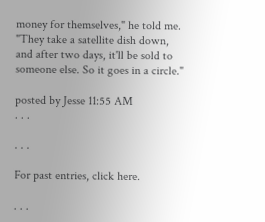money for themselves," he told me. "They take a satellite dish down, and after two days, it'll be sold to someone else. So it goes in a circle."

posted by Jesse 11:55 AM
. . .

. . .

For past entries, click here.

. . .